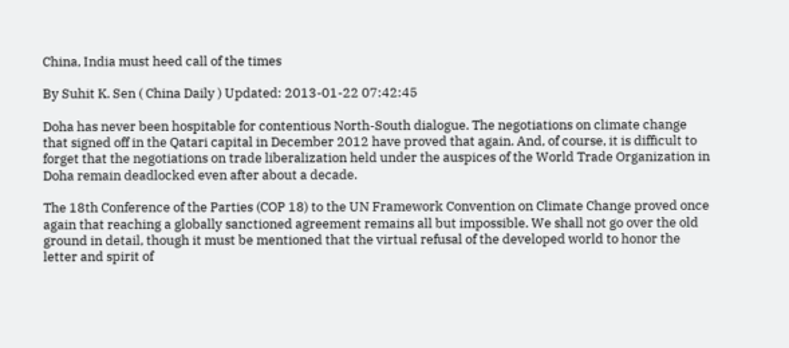China, India must heed call of the times

By Suhit K. Sen ( China Daily ) Updated: 2013-01-22 07:42:45

Doha has never been hospitable for contentious North-South dialogue. The negotiations on climate change that signed off in the Qatari capital in December 2012 have proved that again. And, of course, it is difficult to forget that the negotiations on trade liberalization held under the auspices of the World Trade Organization in Doha remain deadlocked even after about a decade.

The 18th Conference of the Parties (COP 18) to the UN Framework Convention on Climate Change proved once again that reaching a globally sanctioned agreement remains all but impossible. We shall not go over the old ground in detail, though it must be mentioned that the virtual refusal of the developed world to honor the letter and spirit of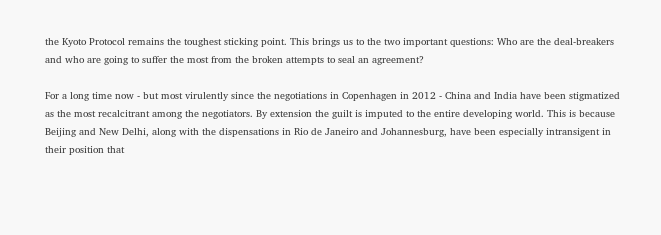the Kyoto Protocol remains the toughest sticking point. This brings us to the two important questions: Who are the deal-breakers and who are going to suffer the most from the broken attempts to seal an agreement?

For a long time now - but most virulently since the negotiations in Copenhagen in 2012 - China and India have been stigmatized as the most recalcitrant among the negotiators. By extension the guilt is imputed to the entire developing world. This is because Beijing and New Delhi, along with the dispensations in Rio de Janeiro and Johannesburg, have been especially intransigent in their position that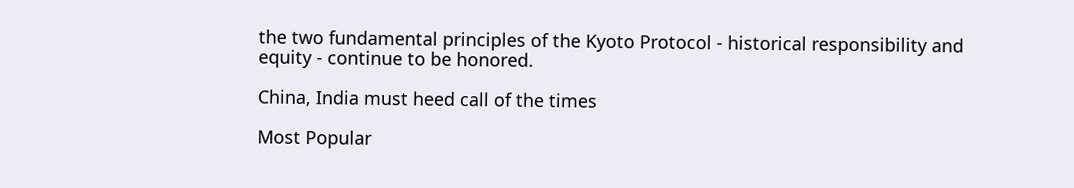the two fundamental principles of the Kyoto Protocol - historical responsibility and equity - continue to be honored.

China, India must heed call of the times

Most Popular